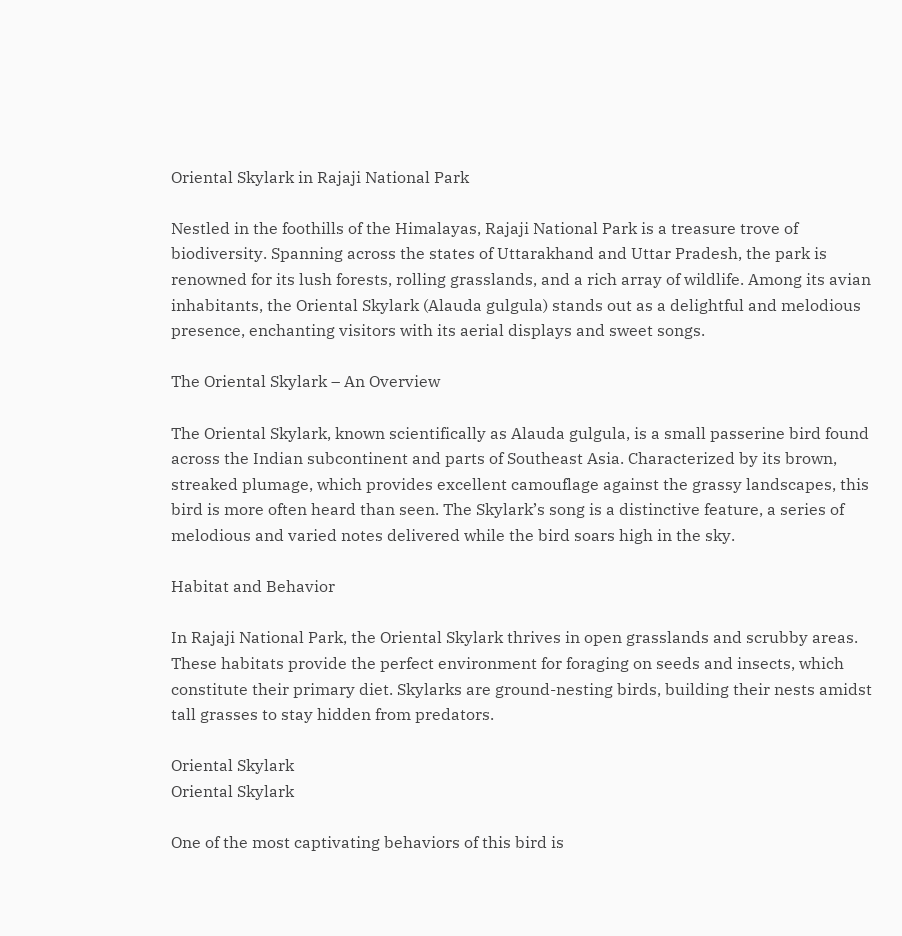Oriental Skylark in Rajaji National Park

Nestled in the foothills of the Himalayas, Rajaji National Park is a treasure trove of biodiversity. Spanning across the states of Uttarakhand and Uttar Pradesh, the park is renowned for its lush forests, rolling grasslands, and a rich array of wildlife. Among its avian inhabitants, the Oriental Skylark (Alauda gulgula) stands out as a delightful and melodious presence, enchanting visitors with its aerial displays and sweet songs.

The Oriental Skylark – An Overview

The Oriental Skylark, known scientifically as Alauda gulgula, is a small passerine bird found across the Indian subcontinent and parts of Southeast Asia. Characterized by its brown, streaked plumage, which provides excellent camouflage against the grassy landscapes, this bird is more often heard than seen. The Skylark’s song is a distinctive feature, a series of melodious and varied notes delivered while the bird soars high in the sky.

Habitat and Behavior

In Rajaji National Park, the Oriental Skylark thrives in open grasslands and scrubby areas. These habitats provide the perfect environment for foraging on seeds and insects, which constitute their primary diet. Skylarks are ground-nesting birds, building their nests amidst tall grasses to stay hidden from predators.

Oriental Skylark
Oriental Skylark

One of the most captivating behaviors of this bird is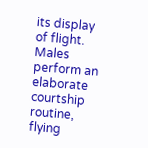its display of flight. Males perform an elaborate courtship routine, flying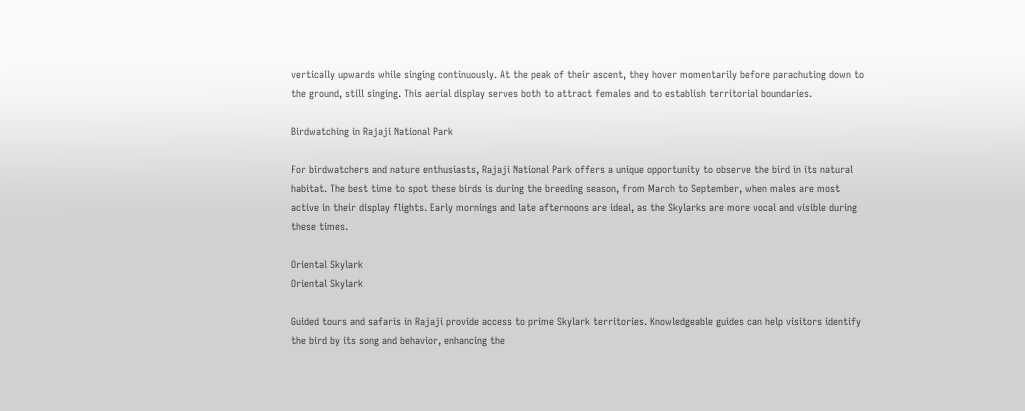vertically upwards while singing continuously. At the peak of their ascent, they hover momentarily before parachuting down to the ground, still singing. This aerial display serves both to attract females and to establish territorial boundaries.

Birdwatching in Rajaji National Park

For birdwatchers and nature enthusiasts, Rajaji National Park offers a unique opportunity to observe the bird in its natural habitat. The best time to spot these birds is during the breeding season, from March to September, when males are most active in their display flights. Early mornings and late afternoons are ideal, as the Skylarks are more vocal and visible during these times.

Oriental Skylark
Oriental Skylark

Guided tours and safaris in Rajaji provide access to prime Skylark territories. Knowledgeable guides can help visitors identify the bird by its song and behavior, enhancing the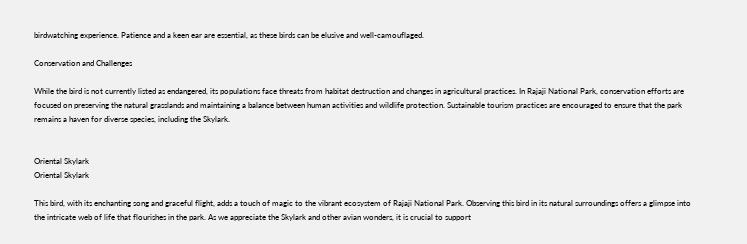birdwatching experience. Patience and a keen ear are essential, as these birds can be elusive and well-camouflaged.

Conservation and Challenges

While the bird is not currently listed as endangered, its populations face threats from habitat destruction and changes in agricultural practices. In Rajaji National Park, conservation efforts are focused on preserving the natural grasslands and maintaining a balance between human activities and wildlife protection. Sustainable tourism practices are encouraged to ensure that the park remains a haven for diverse species, including the Skylark.


Oriental Skylark
Oriental Skylark

This bird, with its enchanting song and graceful flight, adds a touch of magic to the vibrant ecosystem of Rajaji National Park. Observing this bird in its natural surroundings offers a glimpse into the intricate web of life that flourishes in the park. As we appreciate the Skylark and other avian wonders, it is crucial to support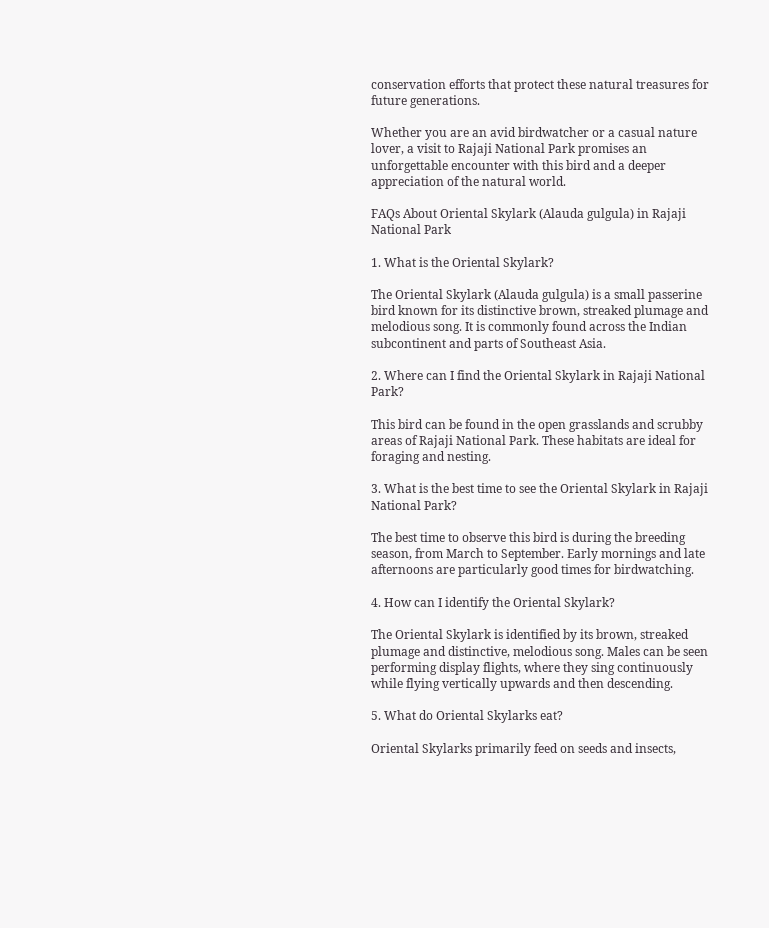conservation efforts that protect these natural treasures for future generations.

Whether you are an avid birdwatcher or a casual nature lover, a visit to Rajaji National Park promises an unforgettable encounter with this bird and a deeper appreciation of the natural world.

FAQs About Oriental Skylark (Alauda gulgula) in Rajaji National Park

1. What is the Oriental Skylark?

The Oriental Skylark (Alauda gulgula) is a small passerine bird known for its distinctive brown, streaked plumage and melodious song. It is commonly found across the Indian subcontinent and parts of Southeast Asia.

2. Where can I find the Oriental Skylark in Rajaji National Park?

This bird can be found in the open grasslands and scrubby areas of Rajaji National Park. These habitats are ideal for foraging and nesting.

3. What is the best time to see the Oriental Skylark in Rajaji National Park?

The best time to observe this bird is during the breeding season, from March to September. Early mornings and late afternoons are particularly good times for birdwatching.

4. How can I identify the Oriental Skylark?

The Oriental Skylark is identified by its brown, streaked plumage and distinctive, melodious song. Males can be seen performing display flights, where they sing continuously while flying vertically upwards and then descending.

5. What do Oriental Skylarks eat?

Oriental Skylarks primarily feed on seeds and insects,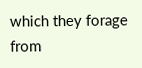which they forage from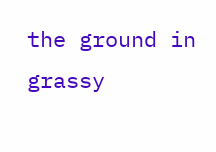the ground in grassy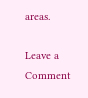areas.

Leave a Comment